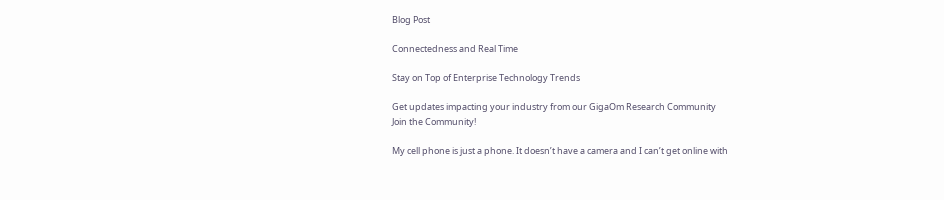Blog Post

Connectedness and Real Time

Stay on Top of Enterprise Technology Trends

Get updates impacting your industry from our GigaOm Research Community
Join the Community!

My cell phone is just a phone. It doesn’t have a camera and I can’t get online with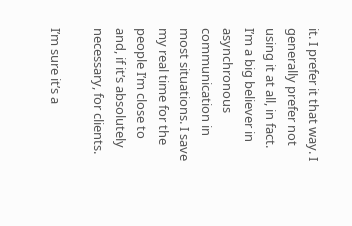it. I prefer it that way. I generally prefer not using it at all, in fact. I’m a big believer in asynchronous communication in most situations. I save my real time for the people I’m close to and, if it’s absolutely necessary, for clients.

I’m sure it’s a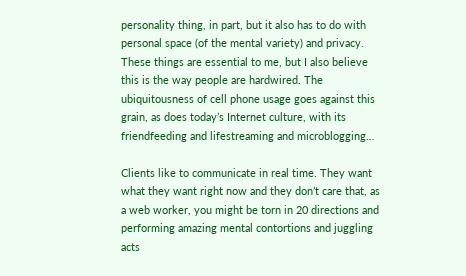personality thing, in part, but it also has to do with personal space (of the mental variety) and privacy. These things are essential to me, but I also believe this is the way people are hardwired. The ubiquitousness of cell phone usage goes against this grain, as does today’s Internet culture, with its friendfeeding and lifestreaming and microblogging…

Clients like to communicate in real time. They want what they want right now and they don’t care that, as a web worker, you might be torn in 20 directions and performing amazing mental contortions and juggling acts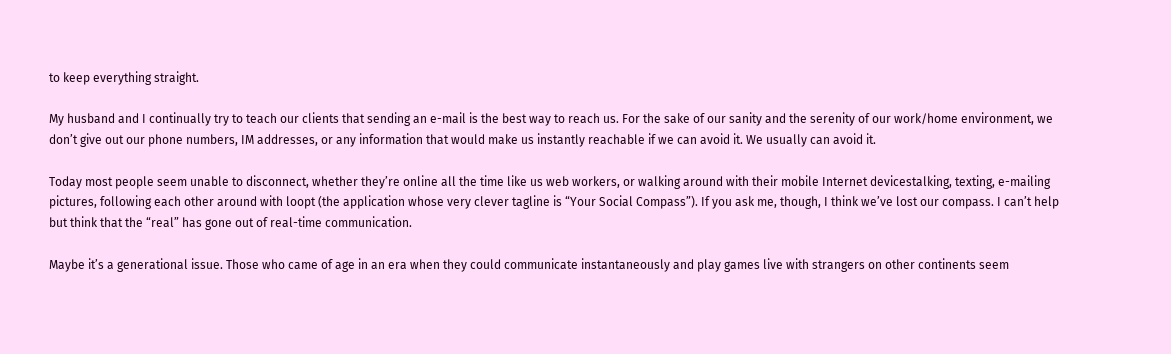to keep everything straight.

My husband and I continually try to teach our clients that sending an e-mail is the best way to reach us. For the sake of our sanity and the serenity of our work/home environment, we don’t give out our phone numbers, IM addresses, or any information that would make us instantly reachable if we can avoid it. We usually can avoid it.

Today most people seem unable to disconnect, whether they’re online all the time like us web workers, or walking around with their mobile Internet devicestalking, texting, e-mailing pictures, following each other around with loopt (the application whose very clever tagline is “Your Social Compass”). If you ask me, though, I think we’ve lost our compass. I can’t help but think that the “real” has gone out of real-time communication.

Maybe it’s a generational issue. Those who came of age in an era when they could communicate instantaneously and play games live with strangers on other continents seem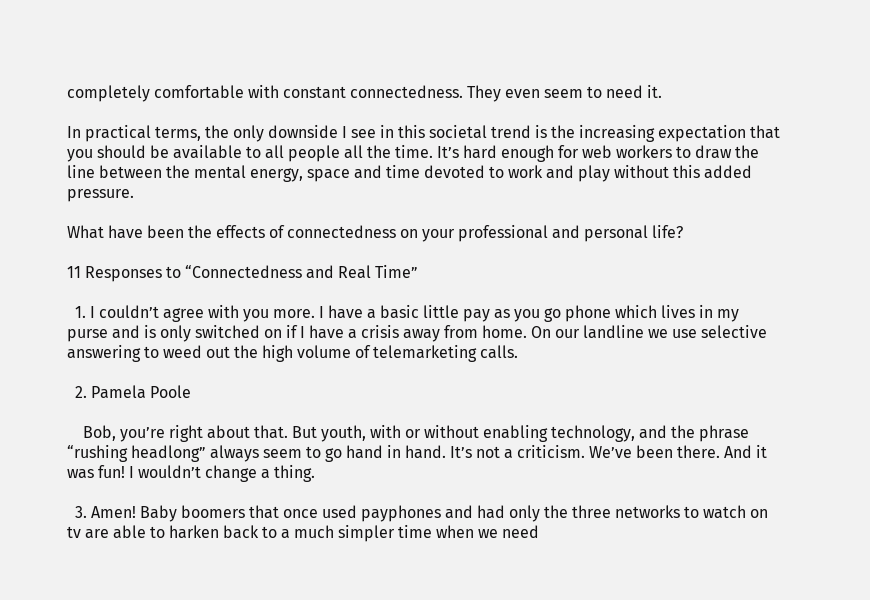completely comfortable with constant connectedness. They even seem to need it.

In practical terms, the only downside I see in this societal trend is the increasing expectation that you should be available to all people all the time. It’s hard enough for web workers to draw the line between the mental energy, space and time devoted to work and play without this added pressure.

What have been the effects of connectedness on your professional and personal life?

11 Responses to “Connectedness and Real Time”

  1. I couldn’t agree with you more. I have a basic little pay as you go phone which lives in my purse and is only switched on if I have a crisis away from home. On our landline we use selective answering to weed out the high volume of telemarketing calls.

  2. Pamela Poole

    Bob, you’re right about that. But youth, with or without enabling technology, and the phrase “rushing headlong” always seem to go hand in hand. It’s not a criticism. We’ve been there. And it was fun! I wouldn’t change a thing.

  3. Amen! Baby boomers that once used payphones and had only the three networks to watch on tv are able to harken back to a much simpler time when we need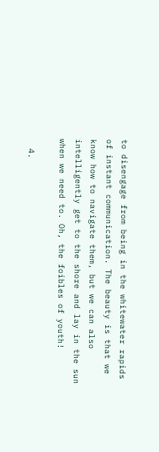to disengage from being in the whitewater rapids of instant communication. The beauty is that we know how to navigate them, but we can also intelligently get to the shore and lay in the sun when we need to. Oh, the foibles of youth!

  4.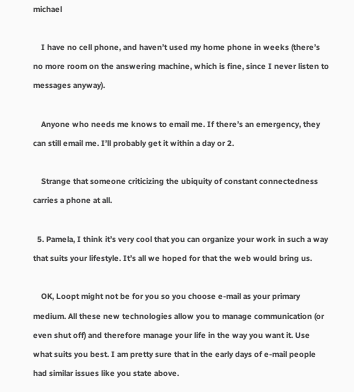michael

    I have no cell phone, and haven’t used my home phone in weeks (there’s no more room on the answering machine, which is fine, since I never listen to messages anyway).

    Anyone who needs me knows to email me. If there’s an emergency, they can still email me. I’ll probably get it within a day or 2.

    Strange that someone criticizing the ubiquity of constant connectedness carries a phone at all.

  5. Pamela, I think it’s very cool that you can organize your work in such a way that suits your lifestyle. It’s all we hoped for that the web would bring us.

    OK, Loopt might not be for you so you choose e-mail as your primary medium. All these new technologies allow you to manage communication (or even shut off) and therefore manage your life in the way you want it. Use what suits you best. I am pretty sure that in the early days of e-mail people had similar issues like you state above.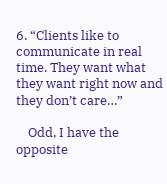6. “Clients like to communicate in real time. They want what they want right now and they don’t care…”

    Odd, I have the opposite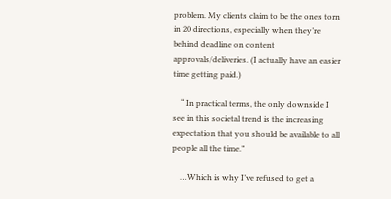problem. My clients claim to be the ones torn in 20 directions, especially when they’re behind deadline on content approvals/deliveries. (I actually have an easier time getting paid.)

    “ In practical terms, the only downside I see in this societal trend is the increasing expectation that you should be available to all people all the time.”

    …Which is why I’ve refused to get a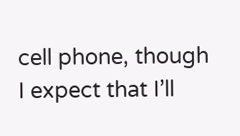cell phone, though I expect that I’ll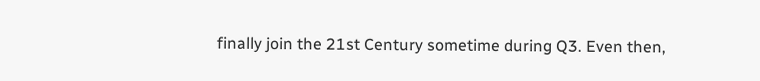finally join the 21st Century sometime during Q3. Even then,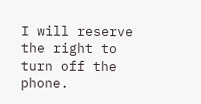I will reserve the right to turn off the phone.